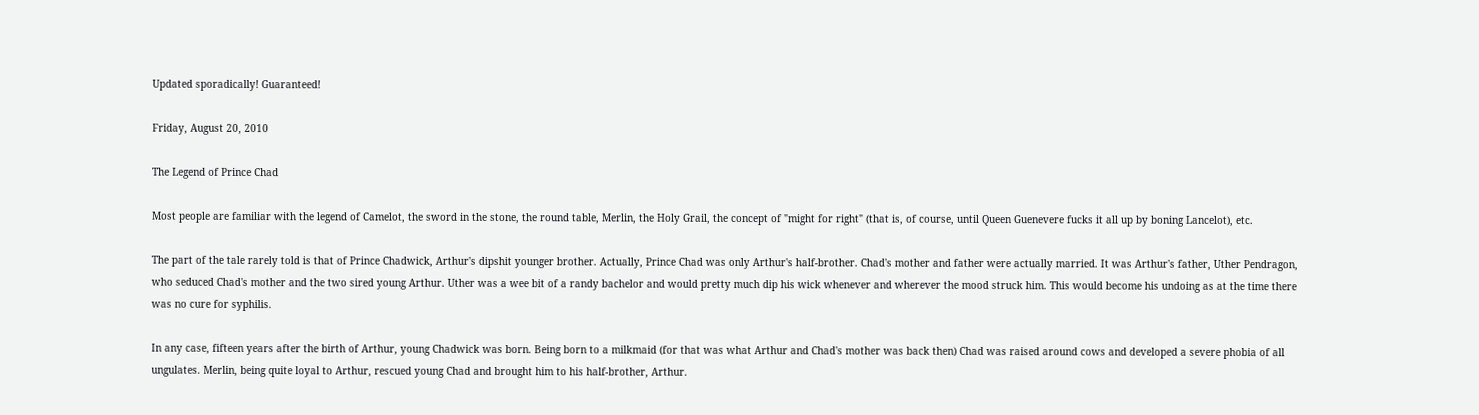Updated sporadically! Guaranteed!

Friday, August 20, 2010

The Legend of Prince Chad

Most people are familiar with the legend of Camelot, the sword in the stone, the round table, Merlin, the Holy Grail, the concept of "might for right" (that is, of course, until Queen Guenevere fucks it all up by boning Lancelot), etc.

The part of the tale rarely told is that of Prince Chadwick, Arthur's dipshit younger brother. Actually, Prince Chad was only Arthur's half-brother. Chad's mother and father were actually married. It was Arthur's father, Uther Pendragon, who seduced Chad's mother and the two sired young Arthur. Uther was a wee bit of a randy bachelor and would pretty much dip his wick whenever and wherever the mood struck him. This would become his undoing as at the time there was no cure for syphilis.

In any case, fifteen years after the birth of Arthur, young Chadwick was born. Being born to a milkmaid (for that was what Arthur and Chad's mother was back then) Chad was raised around cows and developed a severe phobia of all ungulates. Merlin, being quite loyal to Arthur, rescued young Chad and brought him to his half-brother, Arthur.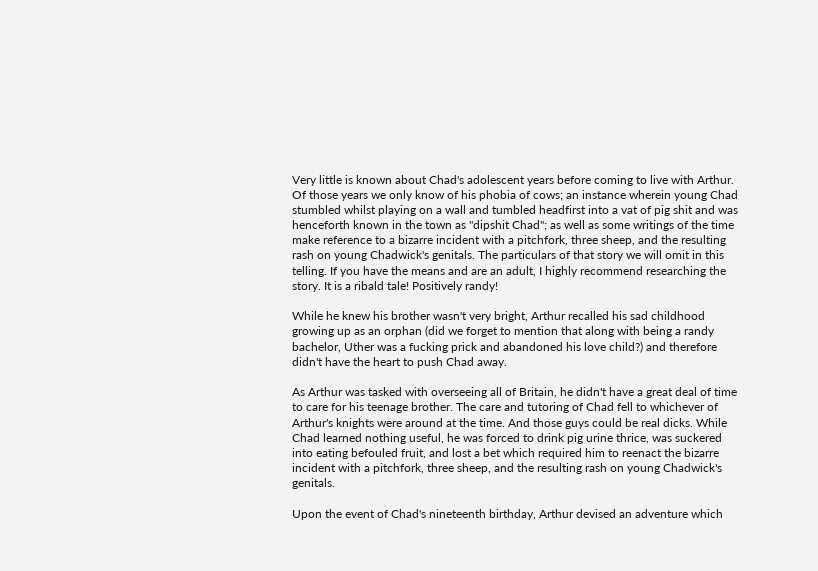Very little is known about Chad's adolescent years before coming to live with Arthur. Of those years we only know of his phobia of cows; an instance wherein young Chad stumbled whilst playing on a wall and tumbled headfirst into a vat of pig shit and was henceforth known in the town as "dipshit Chad"; as well as some writings of the time make reference to a bizarre incident with a pitchfork, three sheep, and the resulting rash on young Chadwick's genitals. The particulars of that story we will omit in this telling. If you have the means and are an adult, I highly recommend researching the story. It is a ribald tale! Positively randy!

While he knew his brother wasn't very bright, Arthur recalled his sad childhood growing up as an orphan (did we forget to mention that along with being a randy bachelor, Uther was a fucking prick and abandoned his love child?) and therefore didn't have the heart to push Chad away.

As Arthur was tasked with overseeing all of Britain, he didn't have a great deal of time to care for his teenage brother. The care and tutoring of Chad fell to whichever of Arthur's knights were around at the time. And those guys could be real dicks. While Chad learned nothing useful, he was forced to drink pig urine thrice, was suckered into eating befouled fruit, and lost a bet which required him to reenact the bizarre incident with a pitchfork, three sheep, and the resulting rash on young Chadwick's genitals.

Upon the event of Chad's nineteenth birthday, Arthur devised an adventure which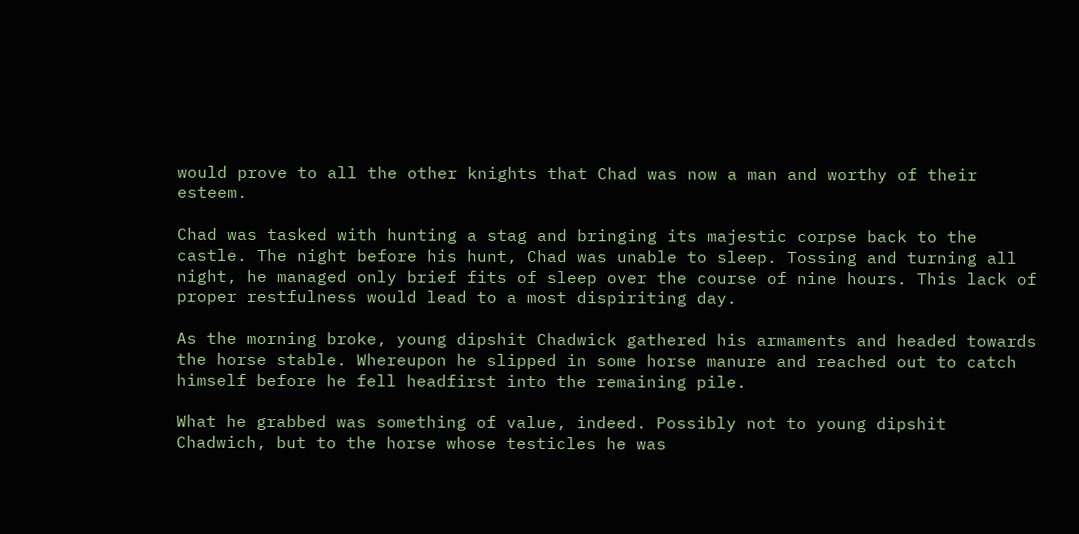would prove to all the other knights that Chad was now a man and worthy of their esteem.

Chad was tasked with hunting a stag and bringing its majestic corpse back to the castle. The night before his hunt, Chad was unable to sleep. Tossing and turning all night, he managed only brief fits of sleep over the course of nine hours. This lack of proper restfulness would lead to a most dispiriting day.

As the morning broke, young dipshit Chadwick gathered his armaments and headed towards the horse stable. Whereupon he slipped in some horse manure and reached out to catch himself before he fell headfirst into the remaining pile.

What he grabbed was something of value, indeed. Possibly not to young dipshit Chadwich, but to the horse whose testicles he was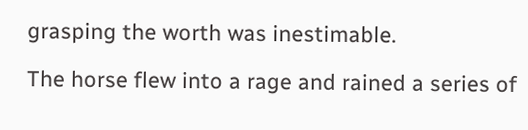grasping the worth was inestimable.

The horse flew into a rage and rained a series of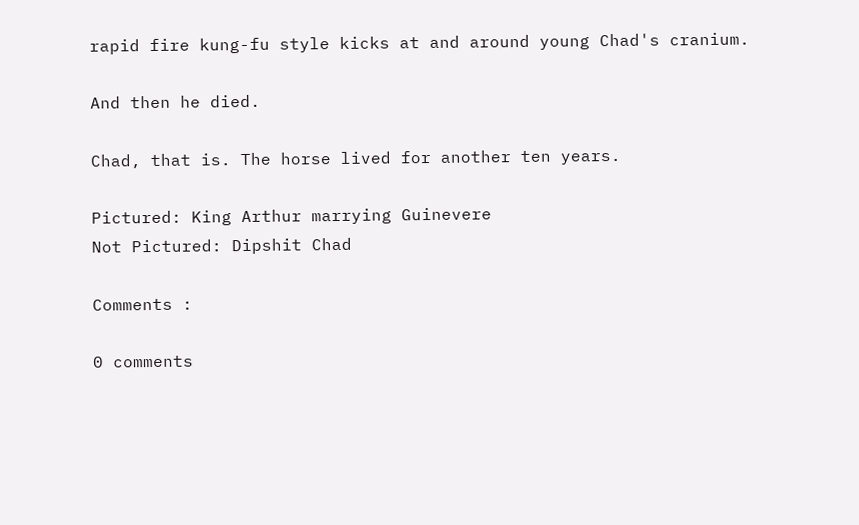rapid fire kung-fu style kicks at and around young Chad's cranium.

And then he died.

Chad, that is. The horse lived for another ten years.

Pictured: King Arthur marrying Guinevere
Not Pictured: Dipshit Chad

Comments :

0 comments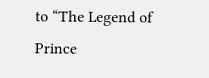to “The Legend of Prince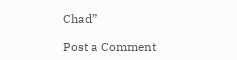Chad”

Post a Comment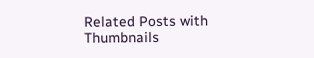Related Posts with Thumbnails